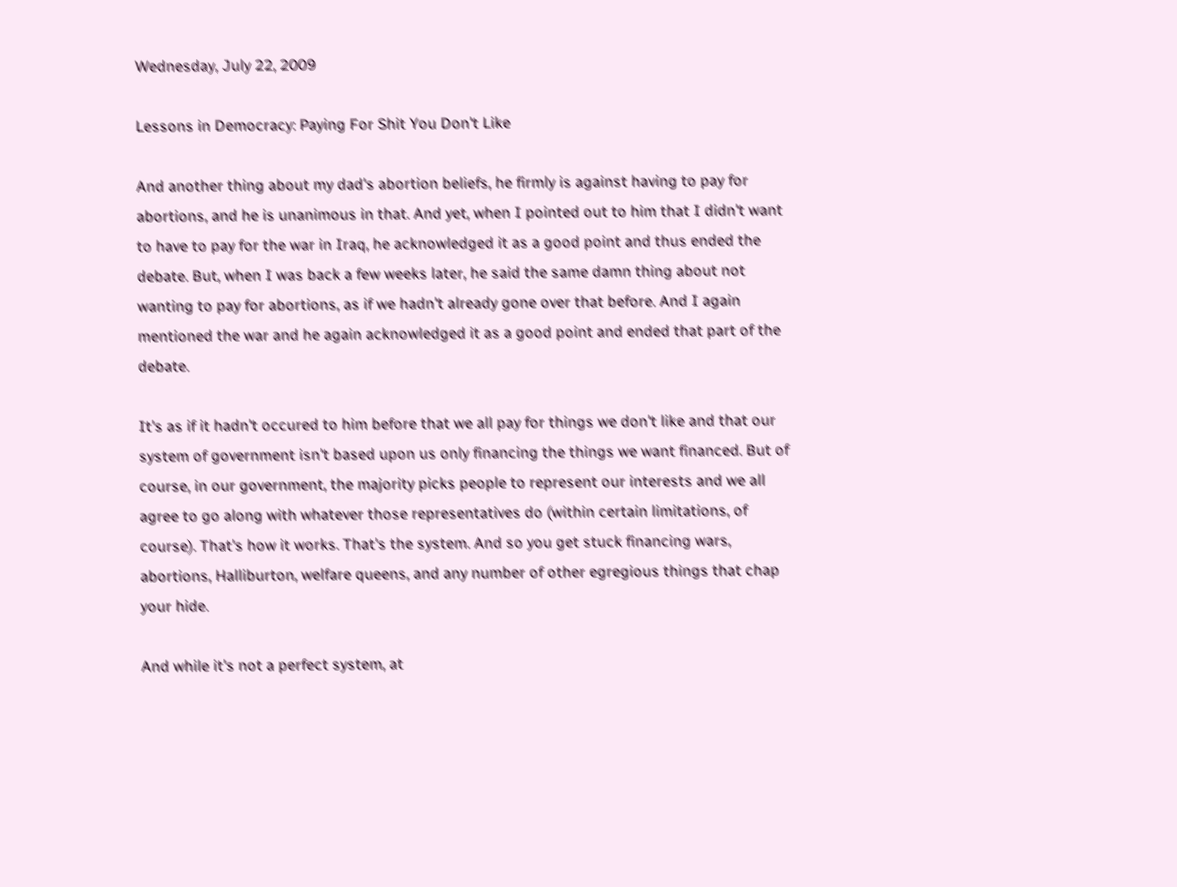Wednesday, July 22, 2009

Lessons in Democracy: Paying For Shit You Don't Like

And another thing about my dad's abortion beliefs, he firmly is against having to pay for abortions, and he is unanimous in that. And yet, when I pointed out to him that I didn't want to have to pay for the war in Iraq, he acknowledged it as a good point and thus ended the debate. But, when I was back a few weeks later, he said the same damn thing about not wanting to pay for abortions, as if we hadn't already gone over that before. And I again mentioned the war and he again acknowledged it as a good point and ended that part of the debate.

It's as if it hadn't occured to him before that we all pay for things we don't like and that our system of government isn't based upon us only financing the things we want financed. But of course, in our government, the majority picks people to represent our interests and we all agree to go along with whatever those representatives do (within certain limitations, of course). That's how it works. That's the system. And so you get stuck financing wars, abortions, Halliburton, welfare queens, and any number of other egregious things that chap your hide.

And while it's not a perfect system, at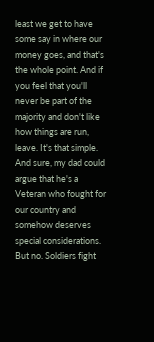least we get to have some say in where our money goes, and that's the whole point. And if you feel that you'll never be part of the majority and don't like how things are run, leave. It's that simple. And sure, my dad could argue that he's a Veteran who fought for our country and somehow deserves special considerations. But no. Soldiers fight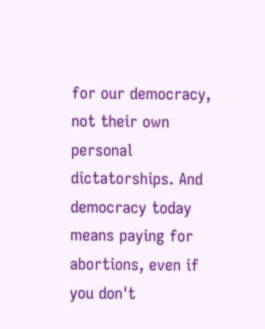for our democracy, not their own personal dictatorships. And democracy today means paying for abortions, even if you don't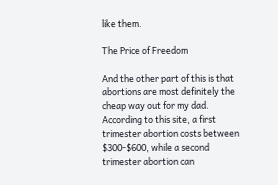like them.

The Price of Freedom

And the other part of this is that abortions are most definitely the cheap way out for my dad. According to this site, a first trimester abortion costs between $300-$600, while a second trimester abortion can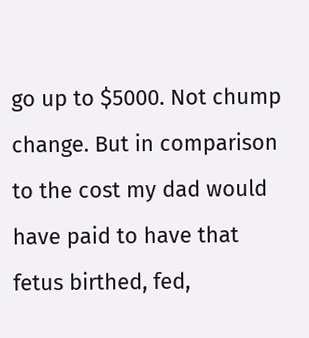go up to $5000. Not chump change. But in comparison to the cost my dad would have paid to have that fetus birthed, fed,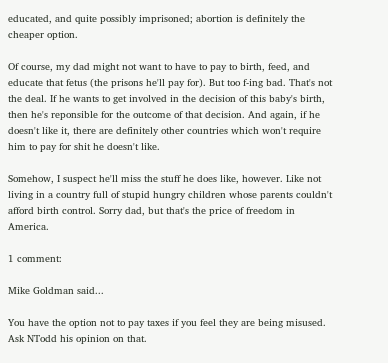educated, and quite possibly imprisoned; abortion is definitely the cheaper option.

Of course, my dad might not want to have to pay to birth, feed, and educate that fetus (the prisons he'll pay for). But too f-ing bad. That's not the deal. If he wants to get involved in the decision of this baby's birth, then he's reponsible for the outcome of that decision. And again, if he doesn't like it, there are definitely other countries which won't require him to pay for shit he doesn't like.

Somehow, I suspect he'll miss the stuff he does like, however. Like not living in a country full of stupid hungry children whose parents couldn't afford birth control. Sorry dad, but that's the price of freedom in America.

1 comment:

Mike Goldman said...

You have the option not to pay taxes if you feel they are being misused. Ask NTodd his opinion on that.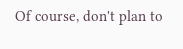Of course, don't plan to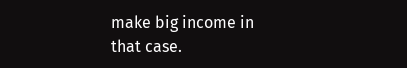make big income in that case.